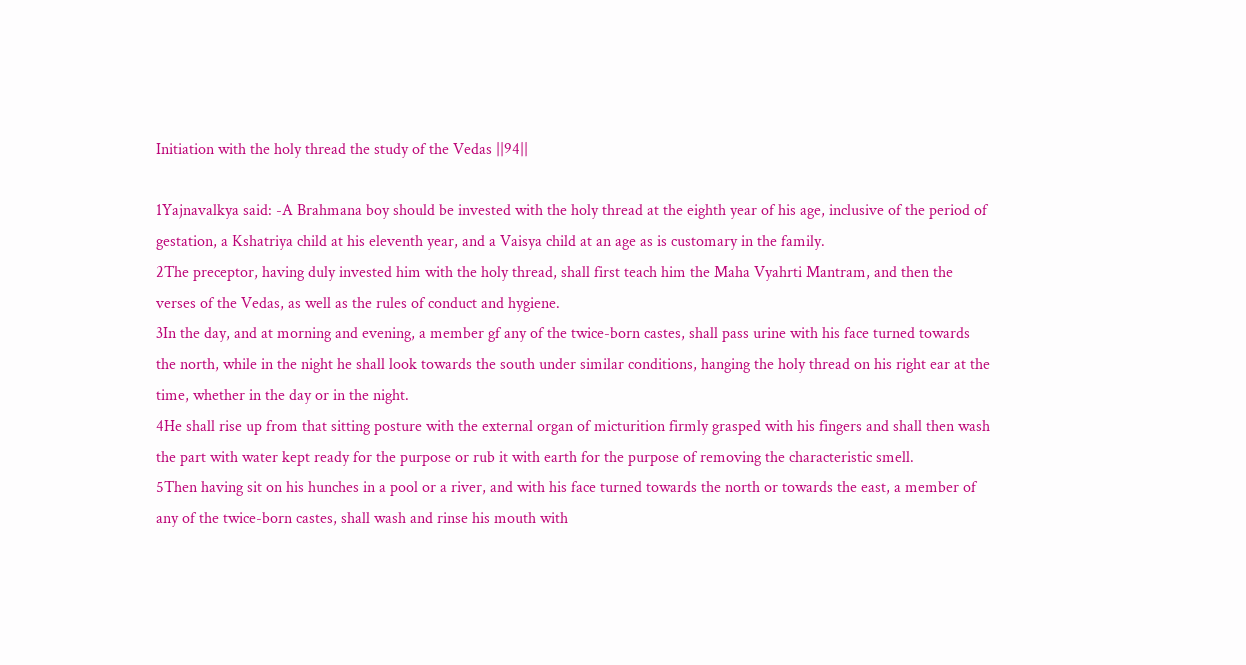Initiation with the holy thread the study of the Vedas ||94||

1Yajnavalkya said: -A Brahmana boy should be invested with the holy thread at the eighth year of his age, inclusive of the period of gestation, a Kshatriya child at his eleventh year, and a Vaisya child at an age as is customary in the family.
2The preceptor, having duly invested him with the holy thread, shall first teach him the Maha Vyahrti Mantram, and then the verses of the Vedas, as well as the rules of conduct and hygiene.
3In the day, and at morning and evening, a member gf any of the twice-born castes, shall pass urine with his face turned towards the north, while in the night he shall look towards the south under similar conditions, hanging the holy thread on his right ear at the time, whether in the day or in the night.
4He shall rise up from that sitting posture with the external organ of micturition firmly grasped with his fingers and shall then wash the part with water kept ready for the purpose or rub it with earth for the purpose of removing the characteristic smell.
5Then having sit on his hunches in a pool or a river, and with his face turned towards the north or towards the east, a member of any of the twice-born castes, shall wash and rinse his mouth with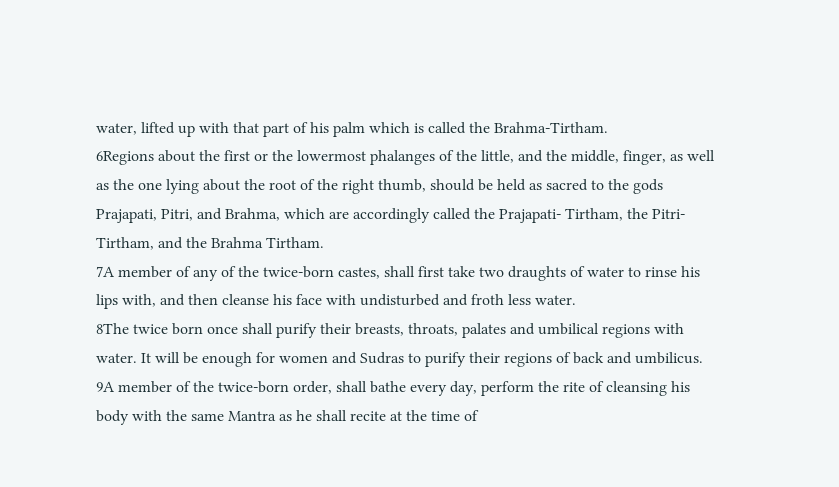water, lifted up with that part of his palm which is called the Brahma-Tirtham.
6Regions about the first or the lowermost phalanges of the little, and the middle, finger, as well as the one lying about the root of the right thumb, should be held as sacred to the gods Prajapati, Pitri, and Brahma, which are accordingly called the Prajapati- Tirtham, the Pitri-Tirtham, and the Brahma Tirtham.
7A member of any of the twice-born castes, shall first take two draughts of water to rinse his lips with, and then cleanse his face with undisturbed and froth less water.
8The twice born once shall purify their breasts, throats, palates and umbilical regions with water. It will be enough for women and Sudras to purify their regions of back and umbilicus.
9A member of the twice-born order, shall bathe every day, perform the rite of cleansing his body with the same Mantra as he shall recite at the time of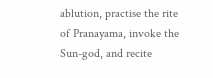ablution, practise the rite of Pranayama, invoke the Sun-god, and recite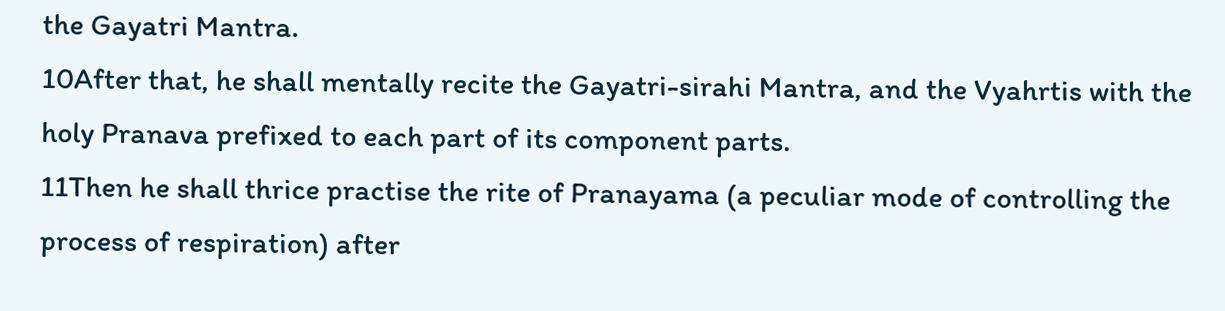the Gayatri Mantra.
10After that, he shall mentally recite the Gayatri-sirahi Mantra, and the Vyahrtis with the holy Pranava prefixed to each part of its component parts.
11Then he shall thrice practise the rite of Pranayama (a peculiar mode of controlling the process of respiration) after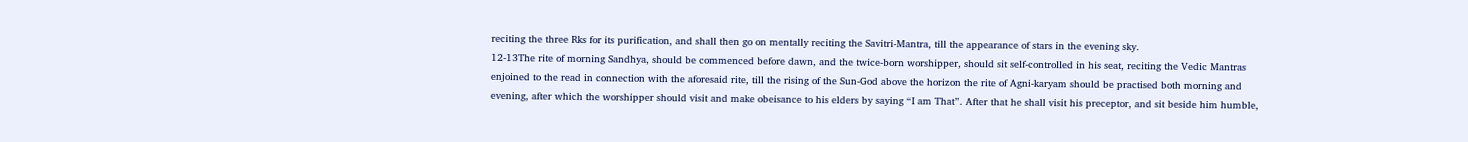reciting the three Rks for its purification, and shall then go on mentally reciting the Savitri-Mantra, till the appearance of stars in the evening sky.
12-13The rite of morning Sandhya, should be commenced before dawn, and the twice-born worshipper, should sit self-controlled in his seat, reciting the Vedic Mantras enjoined to the read in connection with the aforesaid rite, till the rising of the Sun-God above the horizon the rite of Agni-karyam should be practised both morning and evening, after which the worshipper should visit and make obeisance to his elders by saying “I am That”. After that he shall visit his preceptor, and sit beside him humble,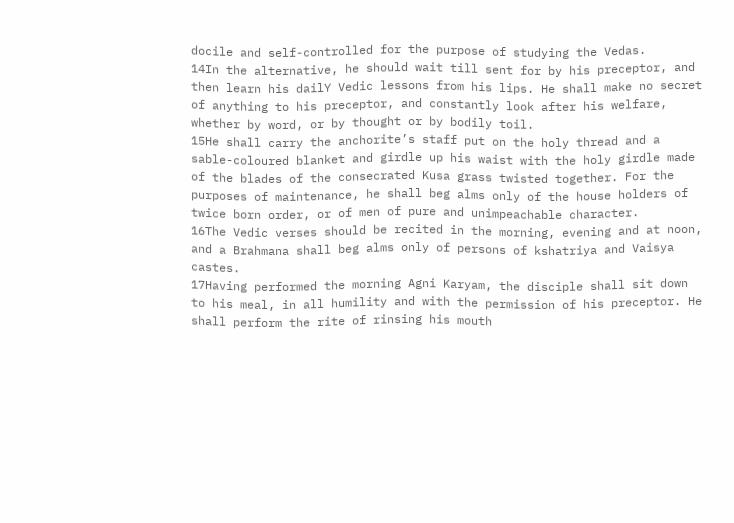docile and self-controlled for the purpose of studying the Vedas.
14In the alternative, he should wait till sent for by his preceptor, and then learn his dailY Vedic lessons from his lips. He shall make no secret of anything to his preceptor, and constantly look after his welfare, whether by word, or by thought or by bodily toil.
15He shall carry the anchorite’s staff put on the holy thread and a sable-coloured blanket and girdle up his waist with the holy girdle made of the blades of the consecrated Kusa grass twisted together. For the purposes of maintenance, he shall beg alms only of the house holders of twice born order, or of men of pure and unimpeachable character.
16The Vedic verses should be recited in the morning, evening and at noon, and a Brahmana shall beg alms only of persons of kshatriya and Vaisya castes.
17Having performed the morning Agni Karyam, the disciple shall sit down to his meal, in all humility and with the permission of his preceptor. He shall perform the rite of rinsing his mouth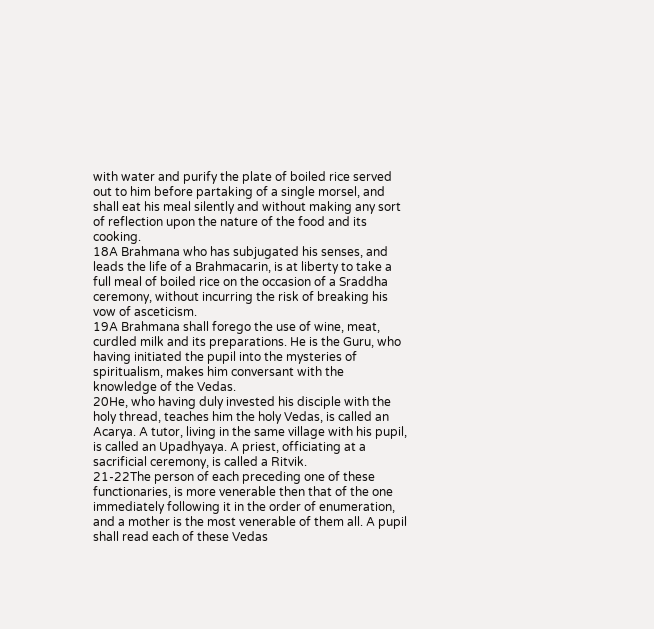with water and purify the plate of boiled rice served out to him before partaking of a single morsel, and shall eat his meal silently and without making any sort of reflection upon the nature of the food and its cooking.
18A Brahmana who has subjugated his senses, and leads the life of a Brahmacarin, is at liberty to take a full meal of boiled rice on the occasion of a Sraddha ceremony, without incurring the risk of breaking his vow of asceticism.
19A Brahmana shall forego the use of wine, meat, curdled milk and its preparations. He is the Guru, who having initiated the pupil into the mysteries of spiritualism, makes him conversant with the knowledge of the Vedas.
20He, who having duly invested his disciple with the holy thread, teaches him the holy Vedas, is called an Acarya. A tutor, living in the same village with his pupil, is called an Upadhyaya. A priest, officiating at a sacrificial ceremony, is called a Ritvik.
21-22The person of each preceding one of these functionaries, is more venerable then that of the one immediately following it in the order of enumeration, and a mother is the most venerable of them all. A pupil shall read each of these Vedas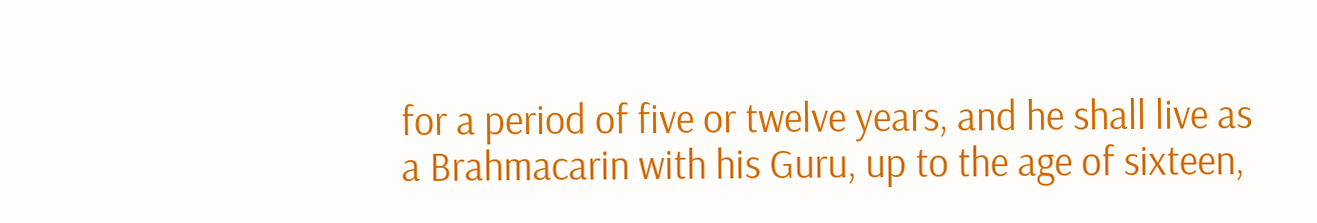for a period of five or twelve years, and he shall live as a Brahmacarin with his Guru, up to the age of sixteen,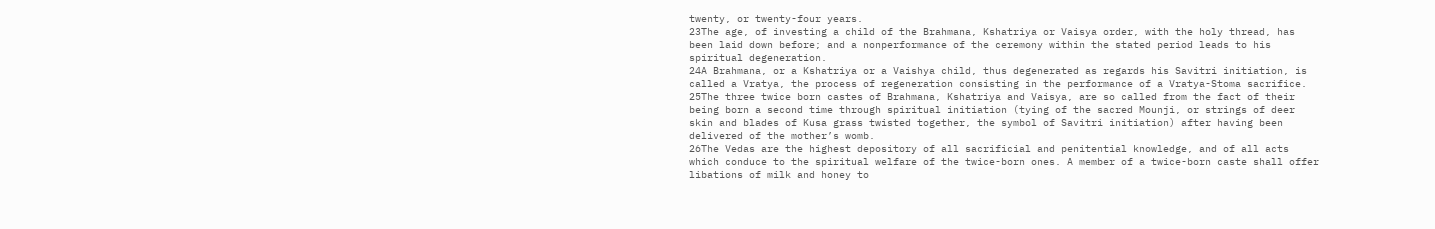twenty, or twenty-four years.
23The age, of investing a child of the Brahmana, Kshatriya or Vaisya order, with the holy thread, has been laid down before; and a nonperformance of the ceremony within the stated period leads to his spiritual degeneration.
24A Brahmana, or a Kshatriya or a Vaishya child, thus degenerated as regards his Savitri initiation, is called a Vratya, the process of regeneration consisting in the performance of a Vratya-Stoma sacrifice.
25The three twice born castes of Brahmana, Kshatriya and Vaisya, are so called from the fact of their being born a second time through spiritual initiation (tying of the sacred Mounji, or strings of deer skin and blades of Kusa grass twisted together, the symbol of Savitri initiation) after having been delivered of the mother’s womb.
26The Vedas are the highest depository of all sacrificial and penitential knowledge, and of all acts which conduce to the spiritual welfare of the twice-born ones. A member of a twice-born caste shall offer libations of milk and honey to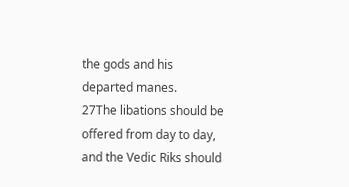the gods and his departed manes.
27The libations should be offered from day to day, and the Vedic Riks should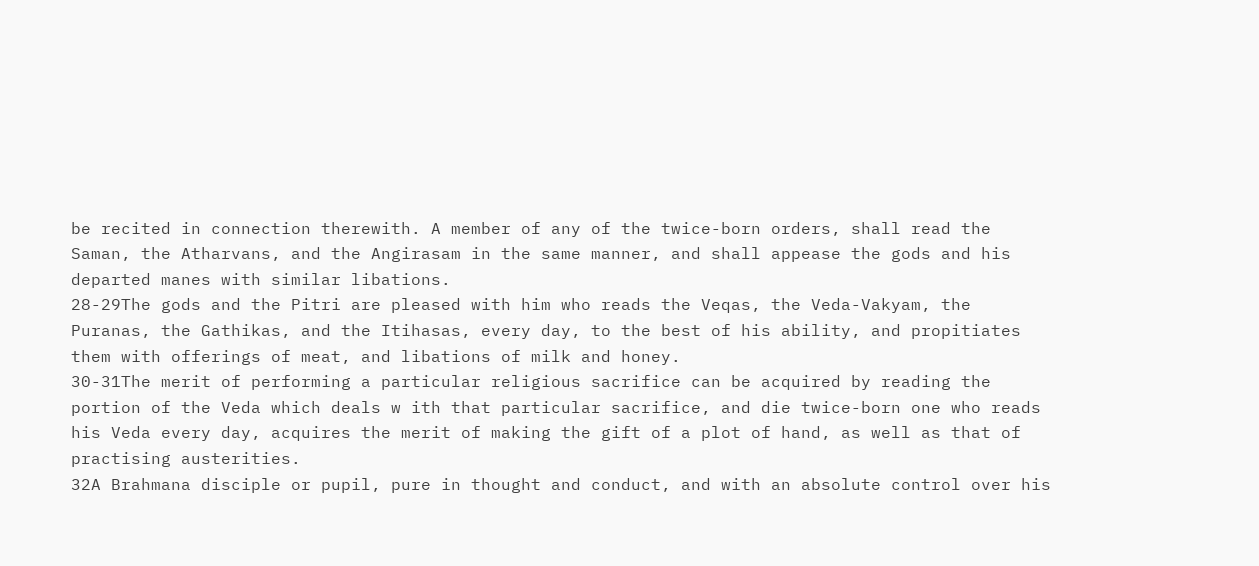be recited in connection therewith. A member of any of the twice-born orders, shall read the Saman, the Atharvans, and the Angirasam in the same manner, and shall appease the gods and his departed manes with similar libations.
28-29The gods and the Pitri are pleased with him who reads the Veqas, the Veda-Vakyam, the Puranas, the Gathikas, and the Itihasas, every day, to the best of his ability, and propitiates them with offerings of meat, and libations of milk and honey.
30-31The merit of performing a particular religious sacrifice can be acquired by reading the portion of the Veda which deals w ith that particular sacrifice, and die twice-born one who reads his Veda every day, acquires the merit of making the gift of a plot of hand, as well as that of practising austerities.
32A Brahmana disciple or pupil, pure in thought and conduct, and with an absolute control over his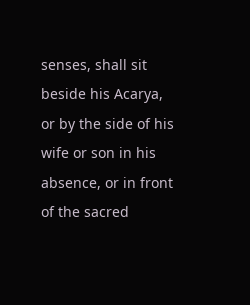senses, shall sit beside his Acarya, or by the side of his wife or son in his absence, or in front of the sacred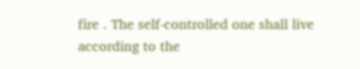fire . The self-controlled one shall live according to the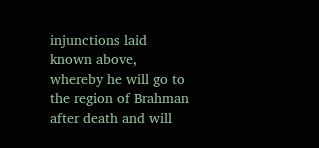injunctions laid known above, whereby he will go to the region of Brahman after death and will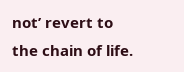not’ revert to the chain of life.